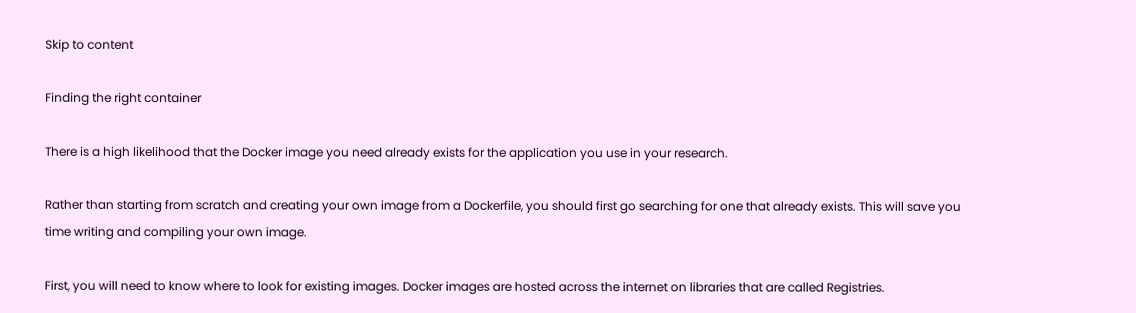Skip to content

Finding the right container

There is a high likelihood that the Docker image you need already exists for the application you use in your research.

Rather than starting from scratch and creating your own image from a Dockerfile, you should first go searching for one that already exists. This will save you time writing and compiling your own image.

First, you will need to know where to look for existing images. Docker images are hosted across the internet on libraries that are called Registries.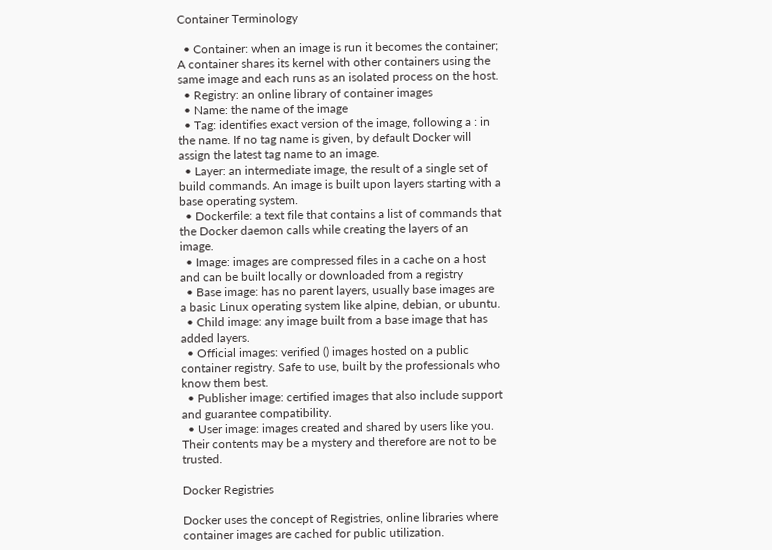Container Terminology

  • Container: when an image is run it becomes the container; A container shares its kernel with other containers using the same image and each runs as an isolated process on the host.
  • Registry: an online library of container images
  • Name: the name of the image
  • Tag: identifies exact version of the image, following a : in the name. If no tag name is given, by default Docker will assign the latest tag name to an image.
  • Layer: an intermediate image, the result of a single set of build commands. An image is built upon layers starting with a base operating system.
  • Dockerfile: a text file that contains a list of commands that the Docker daemon calls while creating the layers of an image.
  • Image: images are compressed files in a cache on a host and can be built locally or downloaded from a registry
  • Base image: has no parent layers, usually base images are a basic Linux operating system like alpine, debian, or ubuntu.
  • Child image: any image built from a base image that has added layers.
  • Official images: verified () images hosted on a public container registry. Safe to use, built by the professionals who know them best.
  • Publisher image: certified images that also include support and guarantee compatibility.
  • User image: images created and shared by users like you. Their contents may be a mystery and therefore are not to be trusted.

Docker Registries

Docker uses the concept of Registries, online libraries where container images are cached for public utilization.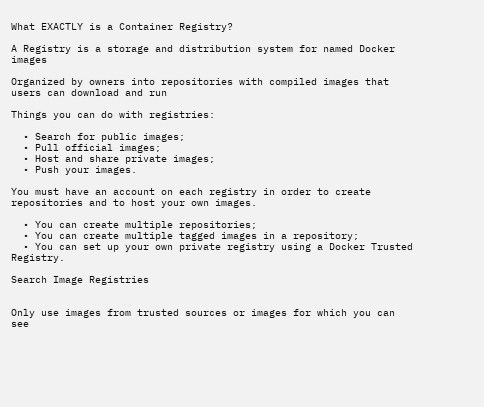What EXACTLY is a Container Registry?

A Registry is a storage and distribution system for named Docker images

Organized by owners into repositories with compiled images that users can download and run

Things you can do with registries:

  • Search for public images;
  • Pull official images;
  • Host and share private images;
  • Push your images.

You must have an account on each registry in order to create repositories and to host your own images.

  • You can create multiple repositories;
  • You can create multiple tagged images in a repository;
  • You can set up your own private registry using a Docker Trusted Registry.

Search Image Registries


Only use images from trusted sources or images for which you can see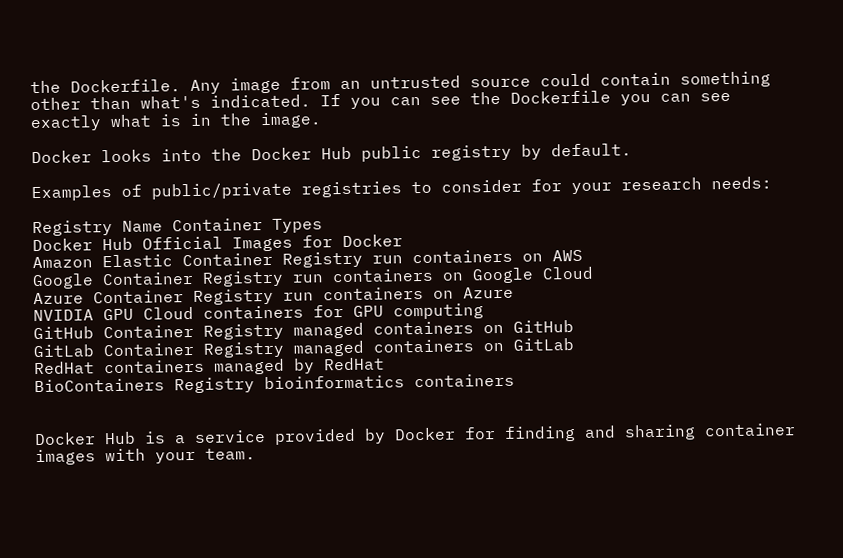the Dockerfile. Any image from an untrusted source could contain something other than what's indicated. If you can see the Dockerfile you can see exactly what is in the image.

Docker looks into the Docker Hub public registry by default.

Examples of public/private registries to consider for your research needs:

Registry Name Container Types
Docker Hub Official Images for Docker
Amazon Elastic Container Registry run containers on AWS
Google Container Registry run containers on Google Cloud
Azure Container Registry run containers on Azure
NVIDIA GPU Cloud containers for GPU computing
GitHub Container Registry managed containers on GitHub
GitLab Container Registry managed containers on GitLab
RedHat containers managed by RedHat
BioContainers Registry bioinformatics containers


Docker Hub is a service provided by Docker for finding and sharing container images with your team.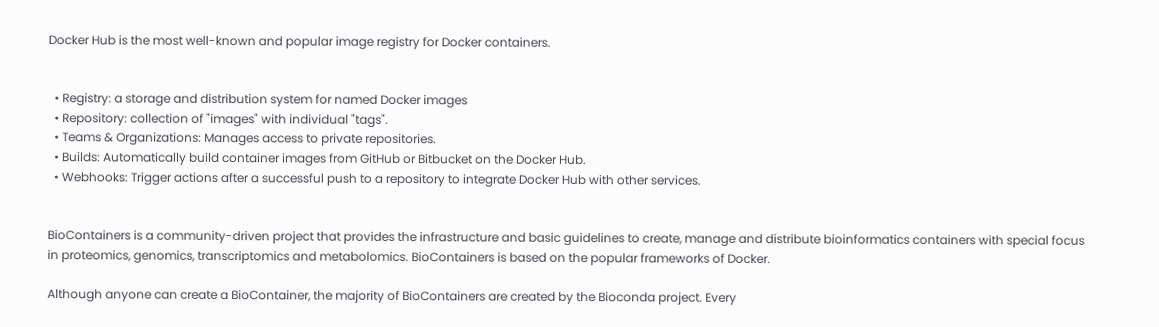Docker Hub is the most well-known and popular image registry for Docker containers.


  • Registry: a storage and distribution system for named Docker images
  • Repository: collection of "images" with individual "tags".
  • Teams & Organizations: Manages access to private repositories.
  • Builds: Automatically build container images from GitHub or Bitbucket on the Docker Hub.
  • Webhooks: Trigger actions after a successful push to a repository to integrate Docker Hub with other services.


BioContainers is a community-driven project that provides the infrastructure and basic guidelines to create, manage and distribute bioinformatics containers with special focus in proteomics, genomics, transcriptomics and metabolomics. BioContainers is based on the popular frameworks of Docker.

Although anyone can create a BioContainer, the majority of BioContainers are created by the Bioconda project. Every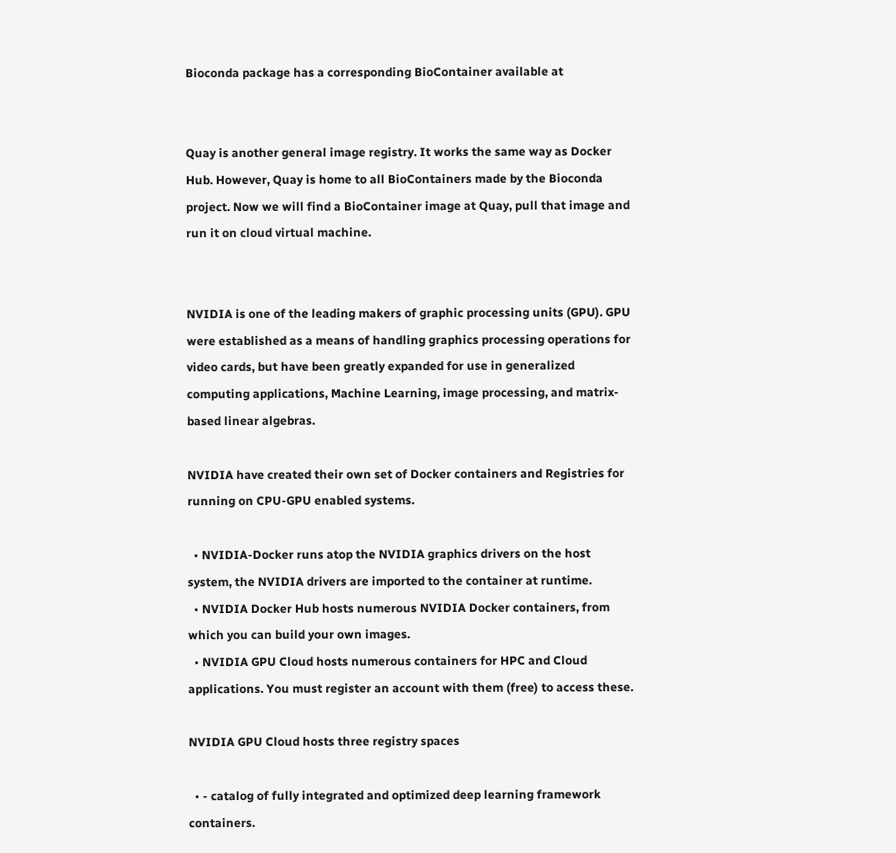Bioconda package has a corresponding BioContainer available at


Quay is another general image registry. It works the same way as Docker Hub. However, Quay is home to all BioContainers made by the Bioconda project. Now we will find a BioContainer image at Quay, pull that image and run it on cloud virtual machine.


NVIDIA is one of the leading makers of graphic processing units (GPU). GPU were established as a means of handling graphics processing operations for video cards, but have been greatly expanded for use in generalized computing applications, Machine Learning, image processing, and matrix-based linear algebras.

NVIDIA have created their own set of Docker containers and Registries for running on CPU-GPU enabled systems.

  • NVIDIA-Docker runs atop the NVIDIA graphics drivers on the host system, the NVIDIA drivers are imported to the container at runtime.
  • NVIDIA Docker Hub hosts numerous NVIDIA Docker containers, from which you can build your own images.
  • NVIDIA GPU Cloud hosts numerous containers for HPC and Cloud applications. You must register an account with them (free) to access these.

NVIDIA GPU Cloud hosts three registry spaces

  • - catalog of fully integrated and optimized deep learning framework containers.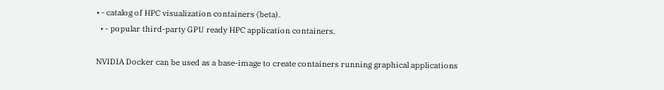• - catalog of HPC visualization containers (beta).
  • - popular third-party GPU ready HPC application containers.

NVIDIA Docker can be used as a base-image to create containers running graphical applications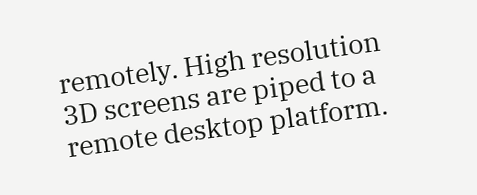remotely. High resolution 3D screens are piped to a remote desktop platform.